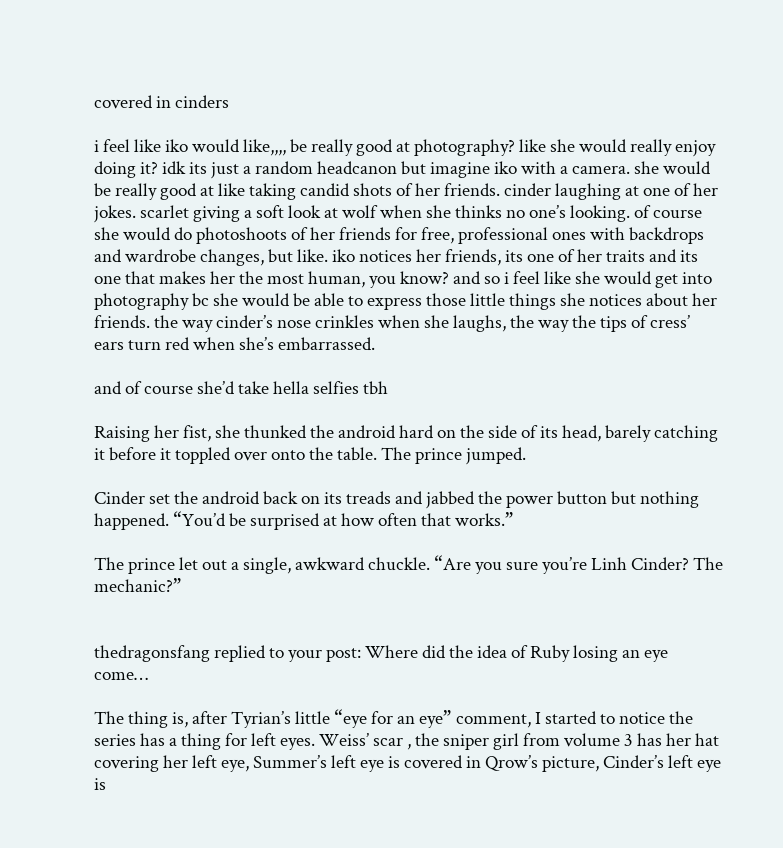covered in cinders

i feel like iko would like,,,, be really good at photography? like she would really enjoy doing it? idk its just a random headcanon but imagine iko with a camera. she would be really good at like taking candid shots of her friends. cinder laughing at one of her jokes. scarlet giving a soft look at wolf when she thinks no one’s looking. of course she would do photoshoots of her friends for free, professional ones with backdrops and wardrobe changes, but like. iko notices her friends, its one of her traits and its one that makes her the most human, you know? and so i feel like she would get into photography bc she would be able to express those little things she notices about her friends. the way cinder’s nose crinkles when she laughs, the way the tips of cress’ ears turn red when she’s embarrassed.

and of course she’d take hella selfies tbh

Raising her fist, she thunked the android hard on the side of its head, barely catching it before it toppled over onto the table. The prince jumped.

Cinder set the android back on its treads and jabbed the power button but nothing happened. “You’d be surprised at how often that works.”

The prince let out a single, awkward chuckle. “Are you sure you’re Linh Cinder? The mechanic?”


thedragonsfang replied to your post: Where did the idea of Ruby losing an eye come…

The thing is, after Tyrian’s little “eye for an eye” comment, I started to notice the series has a thing for left eyes. Weiss’ scar , the sniper girl from volume 3 has her hat covering her left eye, Summer’s left eye is covered in Qrow’s picture, Cinder’s left eye is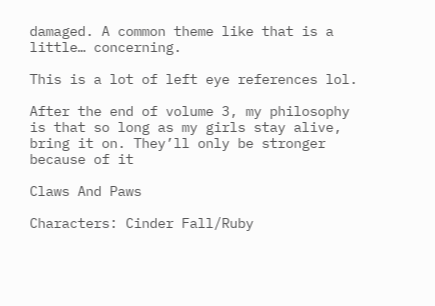damaged. A common theme like that is a little… concerning.

This is a lot of left eye references lol.

After the end of volume 3, my philosophy is that so long as my girls stay alive, bring it on. They’ll only be stronger because of it

Claws And Paws

Characters: Cinder Fall/Ruby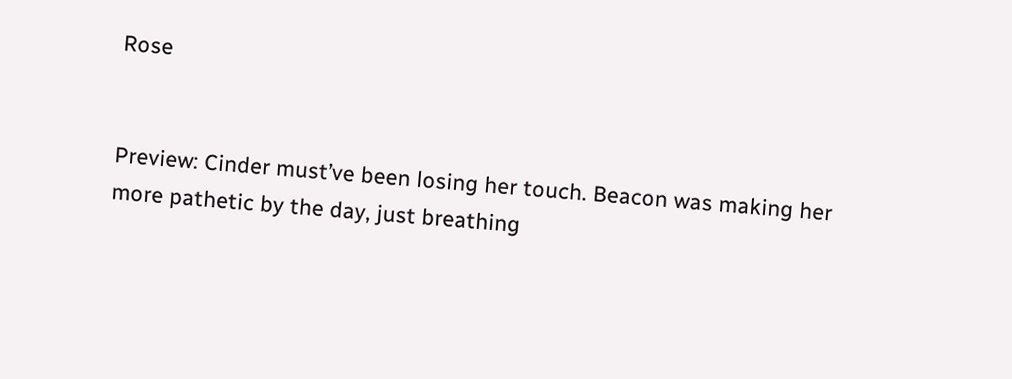Rose


Preview: Cinder must’ve been losing her touch. Beacon was making her more pathetic by the day, just breathing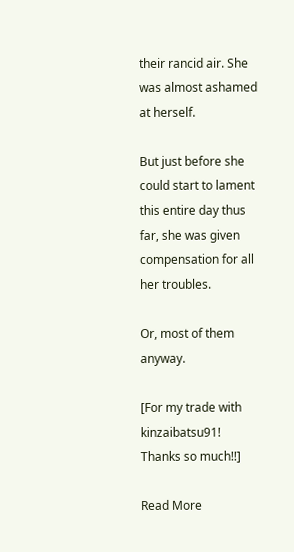their rancid air. She was almost ashamed at herself.

But just before she could start to lament this entire day thus far, she was given compensation for all her troubles.

Or, most of them anyway.

[For my trade with kinzaibatsu91! Thanks so much!!]

Read More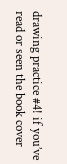drawing practice #4! if you’ve read or seen the book cover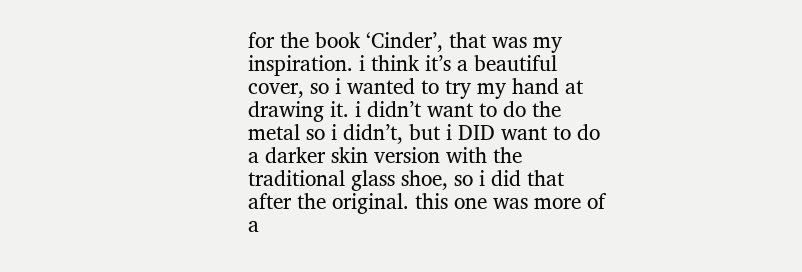for the book ‘Cinder’, that was my inspiration. i think it’s a beautiful cover, so i wanted to try my hand at drawing it. i didn’t want to do the metal so i didn’t, but i DID want to do a darker skin version with the traditional glass shoe, so i did that after the original. this one was more of a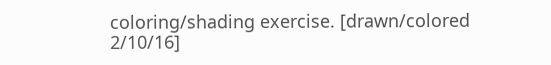coloring/shading exercise. [drawn/colored 2/10/16]